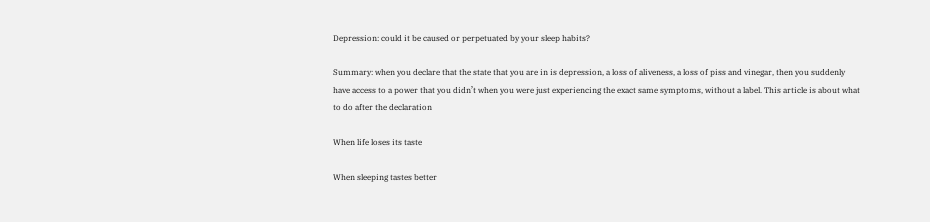Depression: could it be caused or perpetuated by your sleep habits?

Summary: when you declare that the state that you are in is depression, a loss of aliveness, a loss of piss and vinegar, then you suddenly have access to a power that you didn’t when you were just experiencing the exact same symptoms, without a label. This article is about what to do after the declaration

When life loses its taste

When sleeping tastes better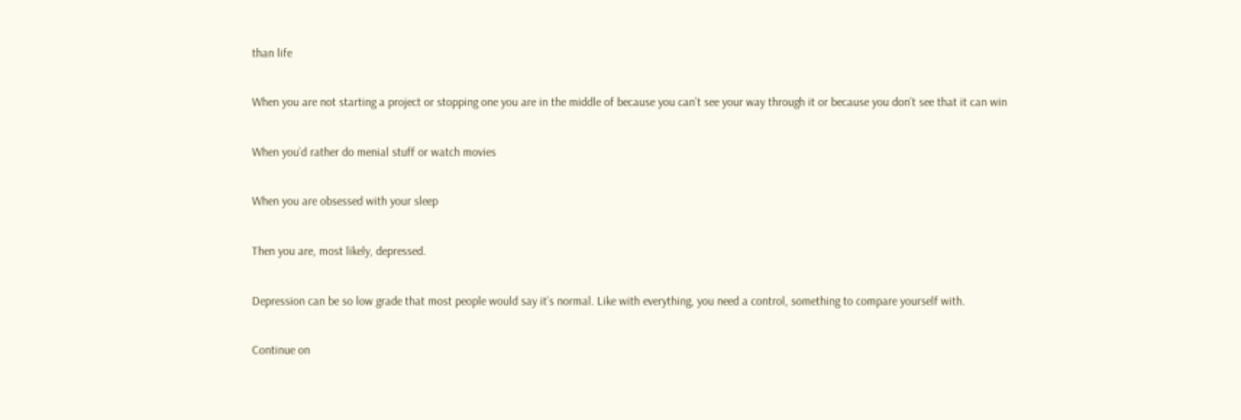than life

When you are not starting a project or stopping one you are in the middle of because you can’t see your way through it or because you don’t see that it can win

When you’d rather do menial stuff or watch movies

When you are obsessed with your sleep

Then you are, most likely, depressed.

Depression can be so low grade that most people would say it’s normal. Like with everything, you need a control, something to compare yourself with.

Continue on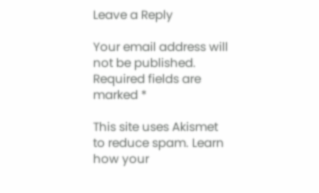Leave a Reply

Your email address will not be published. Required fields are marked *

This site uses Akismet to reduce spam. Learn how your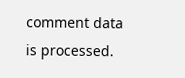comment data is processed.